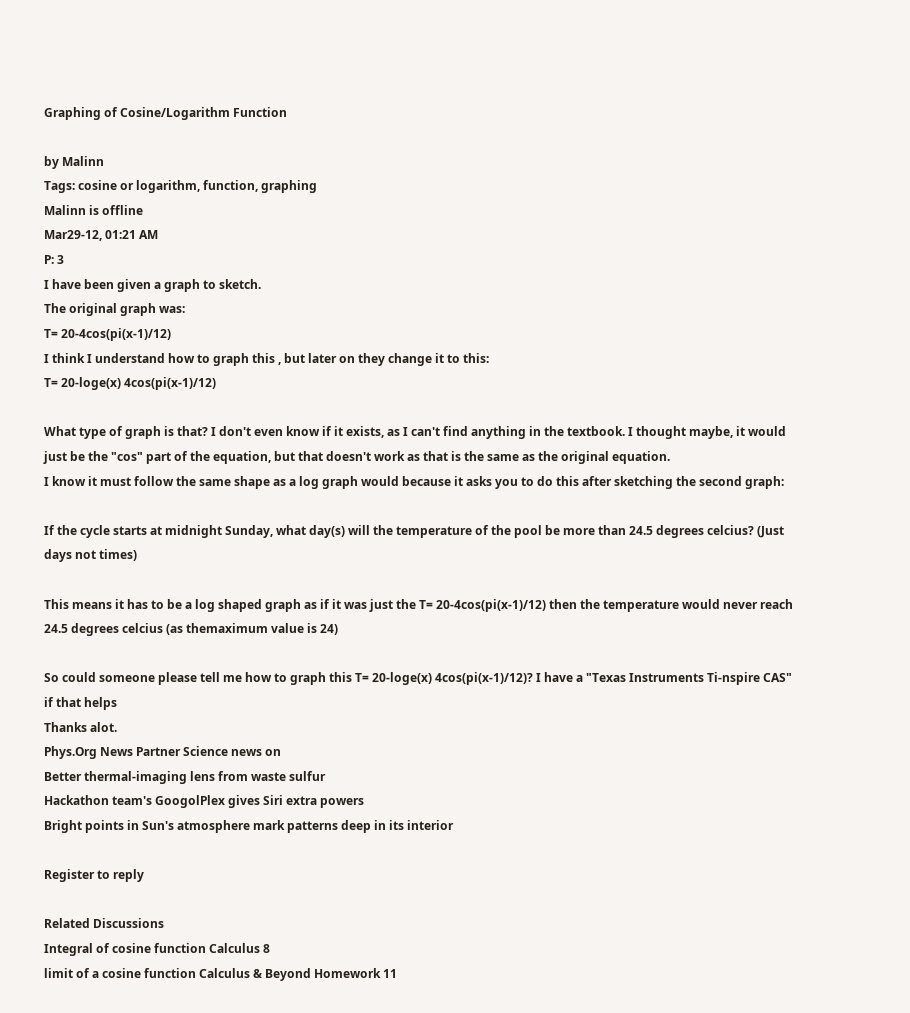Graphing of Cosine/Logarithm Function

by Malinn
Tags: cosine or logarithm, function, graphing
Malinn is offline
Mar29-12, 01:21 AM
P: 3
I have been given a graph to sketch.
The original graph was:
T= 20-4cos(pi(x-1)/12)
I think I understand how to graph this , but later on they change it to this:
T= 20-loge(x) 4cos(pi(x-1)/12)

What type of graph is that? I don't even know if it exists, as I can't find anything in the textbook. I thought maybe, it would just be the "cos" part of the equation, but that doesn't work as that is the same as the original equation.
I know it must follow the same shape as a log graph would because it asks you to do this after sketching the second graph:

If the cycle starts at midnight Sunday, what day(s) will the temperature of the pool be more than 24.5 degrees celcius? (Just days not times)

This means it has to be a log shaped graph as if it was just the T= 20-4cos(pi(x-1)/12) then the temperature would never reach 24.5 degrees celcius (as themaximum value is 24)

So could someone please tell me how to graph this T= 20-loge(x) 4cos(pi(x-1)/12)? I have a "Texas Instruments Ti-nspire CAS" if that helps
Thanks alot.
Phys.Org News Partner Science news on
Better thermal-imaging lens from waste sulfur
Hackathon team's GoogolPlex gives Siri extra powers
Bright points in Sun's atmosphere mark patterns deep in its interior

Register to reply

Related Discussions
Integral of cosine function Calculus 8
limit of a cosine function Calculus & Beyond Homework 11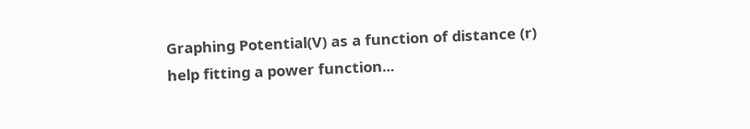Graphing Potential(V) as a function of distance (r) help fitting a power function...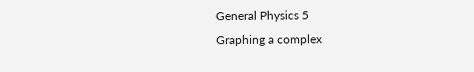General Physics 5
Graphing a complex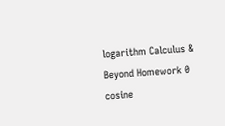logarithm Calculus & Beyond Homework 0
cosine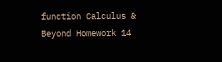function Calculus & Beyond Homework 14